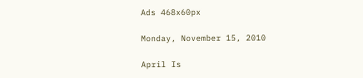Ads 468x60px

Monday, November 15, 2010

April Is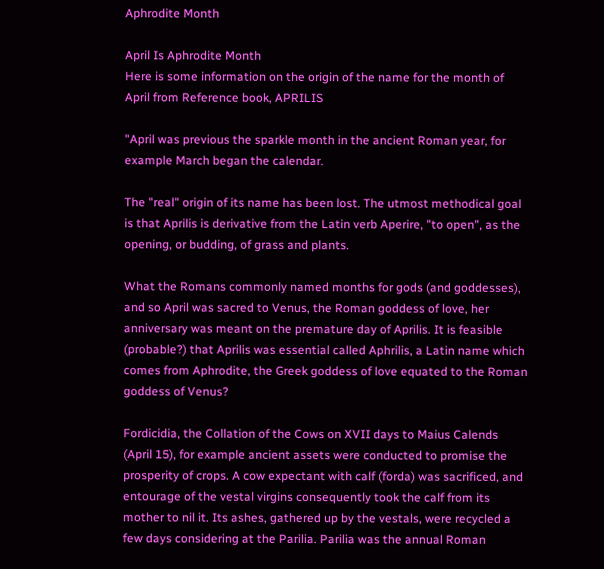Aphrodite Month

April Is Aphrodite Month
Here is some information on the origin of the name for the month of April from Reference book, APRILIS

"April was previous the sparkle month in the ancient Roman year, for example March began the calendar.

The "real" origin of its name has been lost. The utmost methodical goal is that Aprilis is derivative from the Latin verb Aperire, "to open", as the opening, or budding, of grass and plants.

What the Romans commonly named months for gods (and goddesses), and so April was sacred to Venus, the Roman goddess of love, her anniversary was meant on the premature day of Aprilis. It is feasible (probable?) that Aprilis was essential called Aphrilis, a Latin name which comes from Aphrodite, the Greek goddess of love equated to the Roman goddess of Venus?

Fordicidia, the Collation of the Cows on XVII days to Maius Calends (April 15), for example ancient assets were conducted to promise the prosperity of crops. A cow expectant with calf (forda) was sacrificed, and entourage of the vestal virgins consequently took the calf from its mother to nil it. Its ashes, gathered up by the vestals, were recycled a few days considering at the Parilia. Parilia was the annual Roman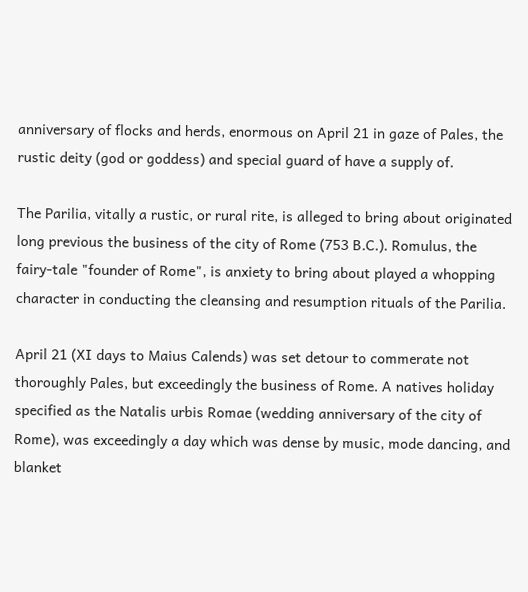anniversary of flocks and herds, enormous on April 21 in gaze of Pales, the rustic deity (god or goddess) and special guard of have a supply of.

The Parilia, vitally a rustic, or rural rite, is alleged to bring about originated long previous the business of the city of Rome (753 B.C.). Romulus, the fairy-tale "founder of Rome", is anxiety to bring about played a whopping character in conducting the cleansing and resumption rituals of the Parilia.

April 21 (XI days to Maius Calends) was set detour to commerate not thoroughly Pales, but exceedingly the business of Rome. A natives holiday specified as the Natalis urbis Romae (wedding anniversary of the city of Rome), was exceedingly a day which was dense by music, mode dancing, and blanket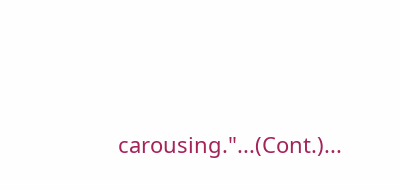carousing."...(Cont.)...